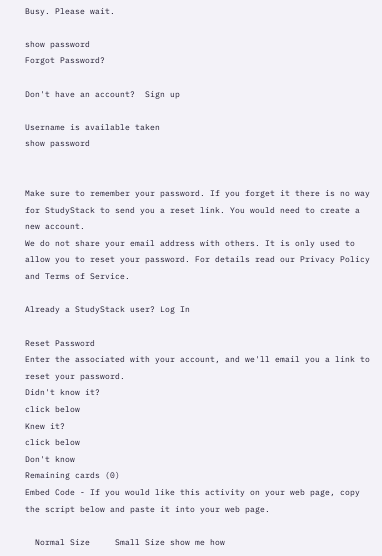Busy. Please wait.

show password
Forgot Password?

Don't have an account?  Sign up

Username is available taken
show password


Make sure to remember your password. If you forget it there is no way for StudyStack to send you a reset link. You would need to create a new account.
We do not share your email address with others. It is only used to allow you to reset your password. For details read our Privacy Policy and Terms of Service.

Already a StudyStack user? Log In

Reset Password
Enter the associated with your account, and we'll email you a link to reset your password.
Didn't know it?
click below
Knew it?
click below
Don't know
Remaining cards (0)
Embed Code - If you would like this activity on your web page, copy the script below and paste it into your web page.

  Normal Size     Small Size show me how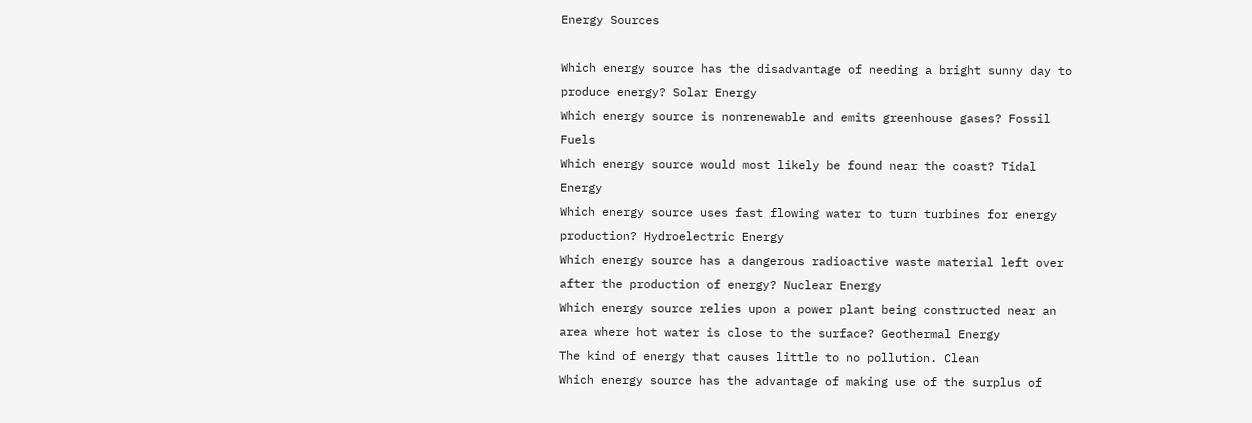Energy Sources

Which energy source has the disadvantage of needing a bright sunny day to produce energy? Solar Energy
Which energy source is nonrenewable and emits greenhouse gases? Fossil Fuels
Which energy source would most likely be found near the coast? Tidal Energy
Which energy source uses fast flowing water to turn turbines for energy production? Hydroelectric Energy
Which energy source has a dangerous radioactive waste material left over after the production of energy? Nuclear Energy
Which energy source relies upon a power plant being constructed near an area where hot water is close to the surface? Geothermal Energy
The kind of energy that causes little to no pollution. Clean
Which energy source has the advantage of making use of the surplus of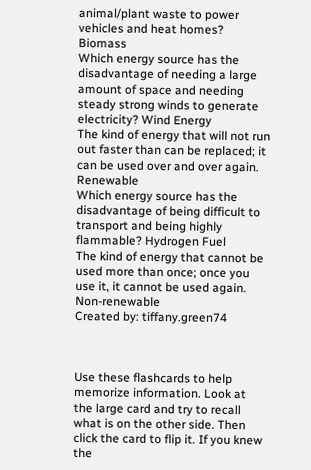animal/plant waste to power vehicles and heat homes? Biomass
Which energy source has the disadvantage of needing a large amount of space and needing steady strong winds to generate electricity? Wind Energy
The kind of energy that will not run out faster than can be replaced; it can be used over and over again. Renewable
Which energy source has the disadvantage of being difficult to transport and being highly flammable? Hydrogen Fuel
The kind of energy that cannot be used more than once; once you use it, it cannot be used again. Non-renewable
Created by: tiffany.green74



Use these flashcards to help memorize information. Look at the large card and try to recall what is on the other side. Then click the card to flip it. If you knew the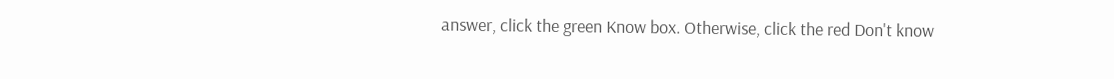answer, click the green Know box. Otherwise, click the red Don't know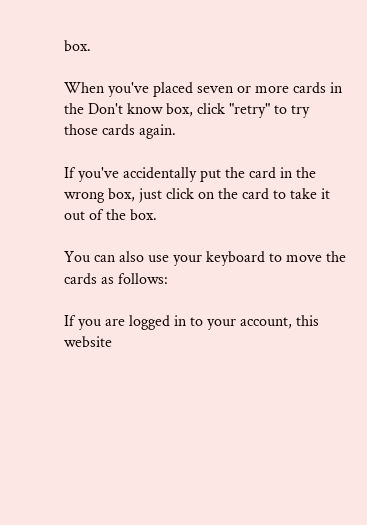box.

When you've placed seven or more cards in the Don't know box, click "retry" to try those cards again.

If you've accidentally put the card in the wrong box, just click on the card to take it out of the box.

You can also use your keyboard to move the cards as follows:

If you are logged in to your account, this website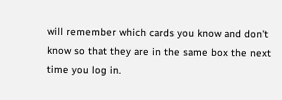will remember which cards you know and don't know so that they are in the same box the next time you log in.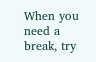When you need a break, try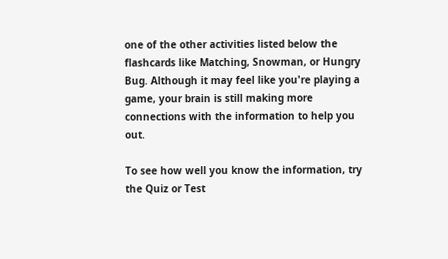one of the other activities listed below the flashcards like Matching, Snowman, or Hungry Bug. Although it may feel like you're playing a game, your brain is still making more connections with the information to help you out.

To see how well you know the information, try the Quiz or Test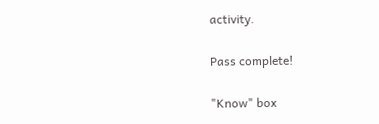activity.

Pass complete!

"Know" box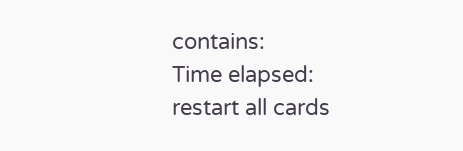contains:
Time elapsed:
restart all cards